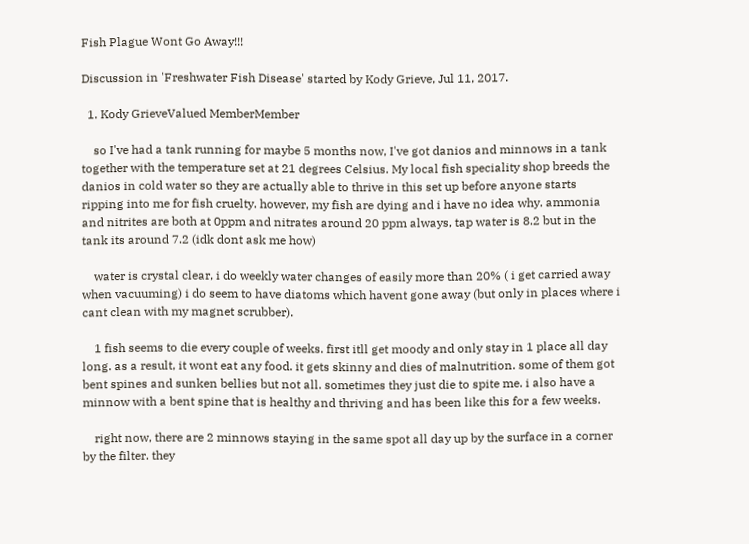Fish Plague Wont Go Away!!!

Discussion in 'Freshwater Fish Disease' started by Kody Grieve, Jul 11, 2017.

  1. Kody GrieveValued MemberMember

    so I've had a tank running for maybe 5 months now, I've got danios and minnows in a tank together with the temperature set at 21 degrees Celsius. My local fish speciality shop breeds the danios in cold water so they are actually able to thrive in this set up before anyone starts ripping into me for fish cruelty. however, my fish are dying and i have no idea why. ammonia and nitrites are both at 0ppm and nitrates around 20 ppm always, tap water is 8.2 but in the tank its around 7.2 (idk dont ask me how)

    water is crystal clear, i do weekly water changes of easily more than 20% ( i get carried away when vacuuming) i do seem to have diatoms which havent gone away (but only in places where i cant clean with my magnet scrubber).

    1 fish seems to die every couple of weeks. first itll get moody and only stay in 1 place all day long. as a result, it wont eat any food. it gets skinny and dies of malnutrition. some of them got bent spines and sunken bellies but not all. sometimes they just die to spite me. i also have a minnow with a bent spine that is healthy and thriving and has been like this for a few weeks.

    right now, there are 2 minnows staying in the same spot all day up by the surface in a corner by the filter. they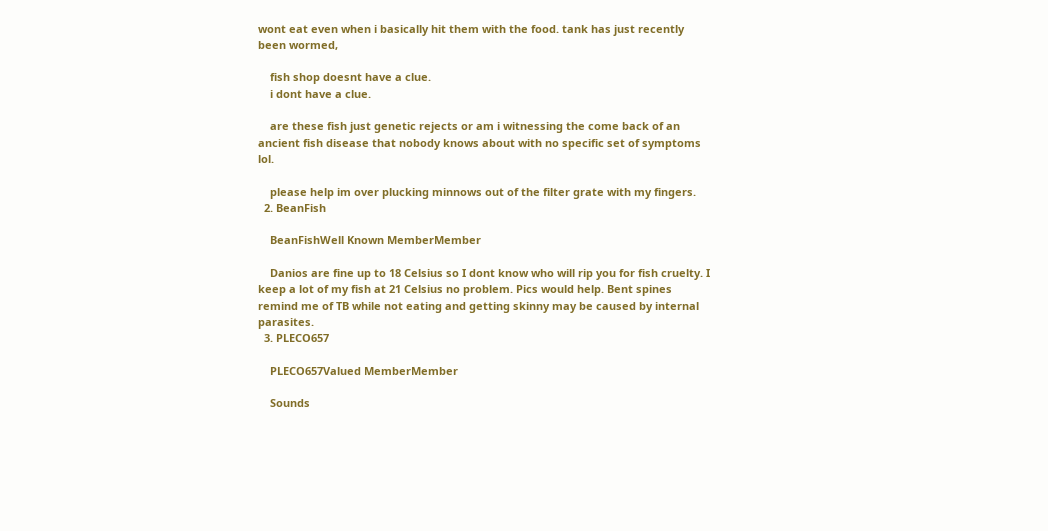wont eat even when i basically hit them with the food. tank has just recently been wormed,

    fish shop doesnt have a clue.
    i dont have a clue.

    are these fish just genetic rejects or am i witnessing the come back of an ancient fish disease that nobody knows about with no specific set of symptoms lol.

    please help im over plucking minnows out of the filter grate with my fingers.
  2. BeanFish

    BeanFishWell Known MemberMember

    Danios are fine up to 18 Celsius so I dont know who will rip you for fish cruelty. I keep a lot of my fish at 21 Celsius no problem. Pics would help. Bent spines remind me of TB while not eating and getting skinny may be caused by internal parasites.
  3. PLECO657

    PLECO657Valued MemberMember

    Sounds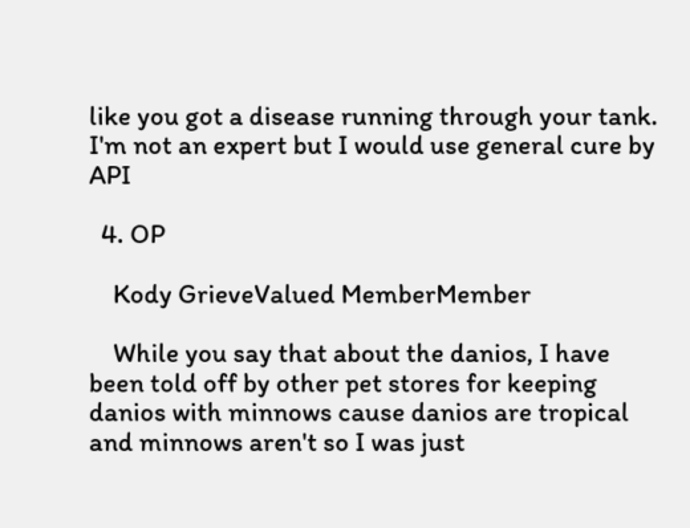like you got a disease running through your tank. I'm not an expert but I would use general cure by API

  4. OP

    Kody GrieveValued MemberMember

    While you say that about the danios, I have been told off by other pet stores for keeping danios with minnows cause danios are tropical and minnows aren't so I was just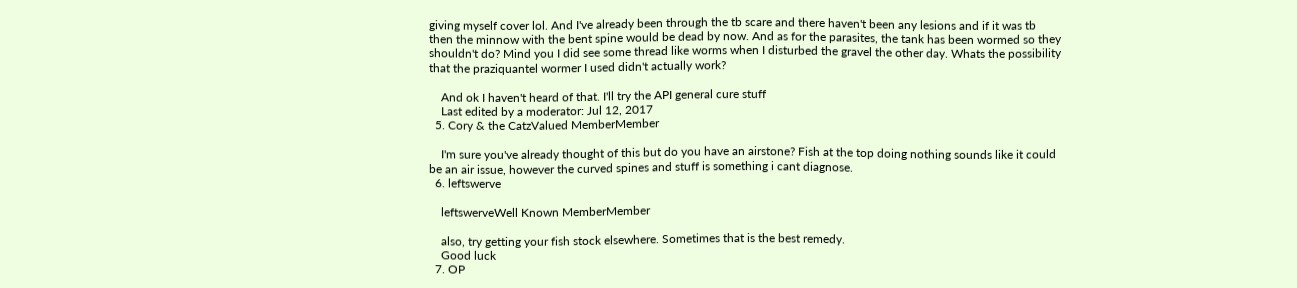giving myself cover lol. And I've already been through the tb scare and there haven't been any lesions and if it was tb then the minnow with the bent spine would be dead by now. And as for the parasites, the tank has been wormed so they shouldn't do? Mind you I did see some thread like worms when I disturbed the gravel the other day. Whats the possibility that the praziquantel wormer I used didn't actually work?

    And ok I haven't heard of that. I'll try the API general cure stuff
    Last edited by a moderator: Jul 12, 2017
  5. Cory & the CatzValued MemberMember

    I'm sure you've already thought of this but do you have an airstone? Fish at the top doing nothing sounds like it could be an air issue, however the curved spines and stuff is something i cant diagnose.
  6. leftswerve

    leftswerveWell Known MemberMember

    also, try getting your fish stock elsewhere. Sometimes that is the best remedy.
    Good luck
  7. OP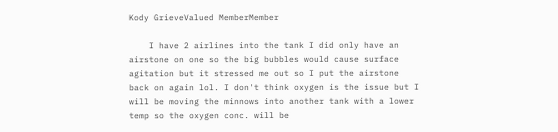Kody GrieveValued MemberMember

    I have 2 airlines into the tank I did only have an airstone on one so the big bubbles would cause surface agitation but it stressed me out so I put the airstone back on again lol. I don't think oxygen is the issue but I will be moving the minnows into another tank with a lower temp so the oxygen conc. will be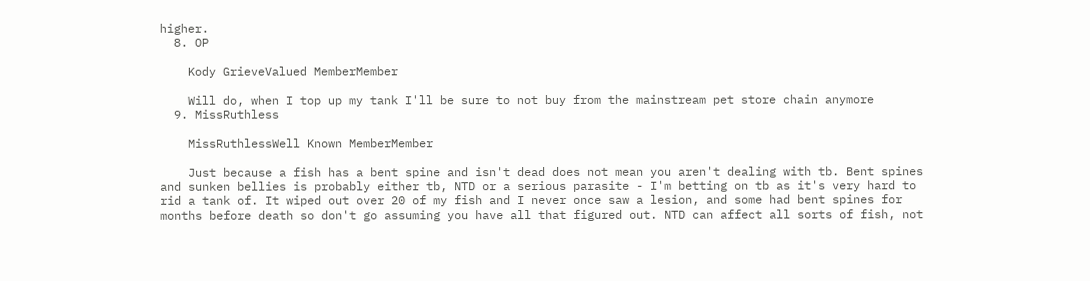higher.
  8. OP

    Kody GrieveValued MemberMember

    Will do, when I top up my tank I'll be sure to not buy from the mainstream pet store chain anymore
  9. MissRuthless

    MissRuthlessWell Known MemberMember

    Just because a fish has a bent spine and isn't dead does not mean you aren't dealing with tb. Bent spines and sunken bellies is probably either tb, NTD or a serious parasite - I'm betting on tb as it's very hard to rid a tank of. It wiped out over 20 of my fish and I never once saw a lesion, and some had bent spines for months before death so don't go assuming you have all that figured out. NTD can affect all sorts of fish, not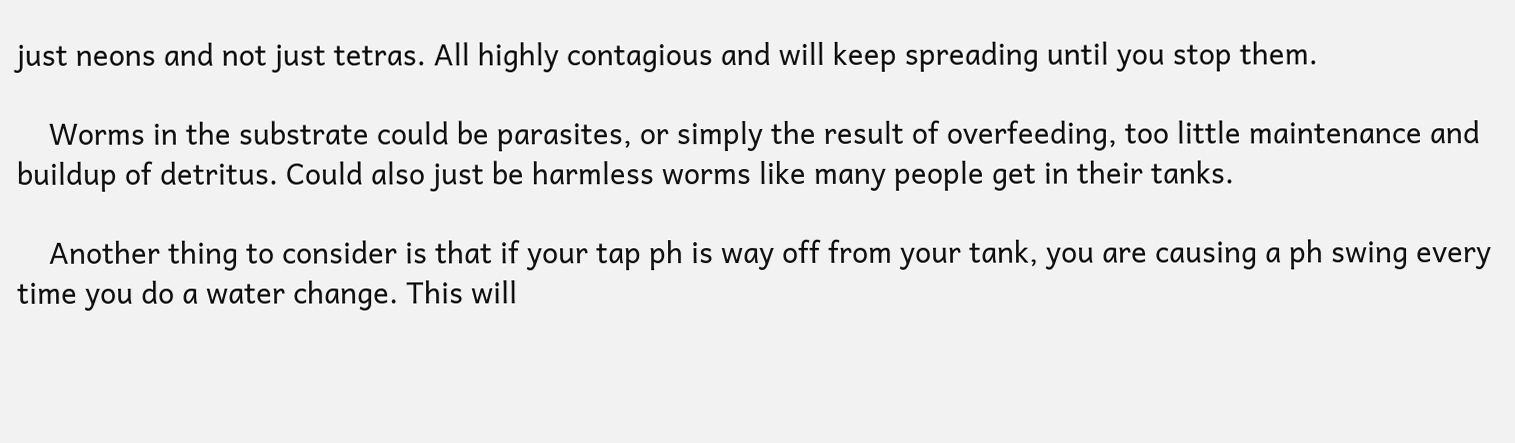just neons and not just tetras. All highly contagious and will keep spreading until you stop them.

    Worms in the substrate could be parasites, or simply the result of overfeeding, too little maintenance and buildup of detritus. Could also just be harmless worms like many people get in their tanks.

    Another thing to consider is that if your tap ph is way off from your tank, you are causing a ph swing every time you do a water change. This will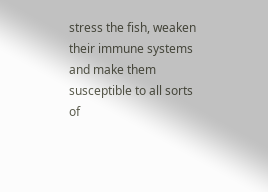stress the fish, weaken their immune systems and make them susceptible to all sorts of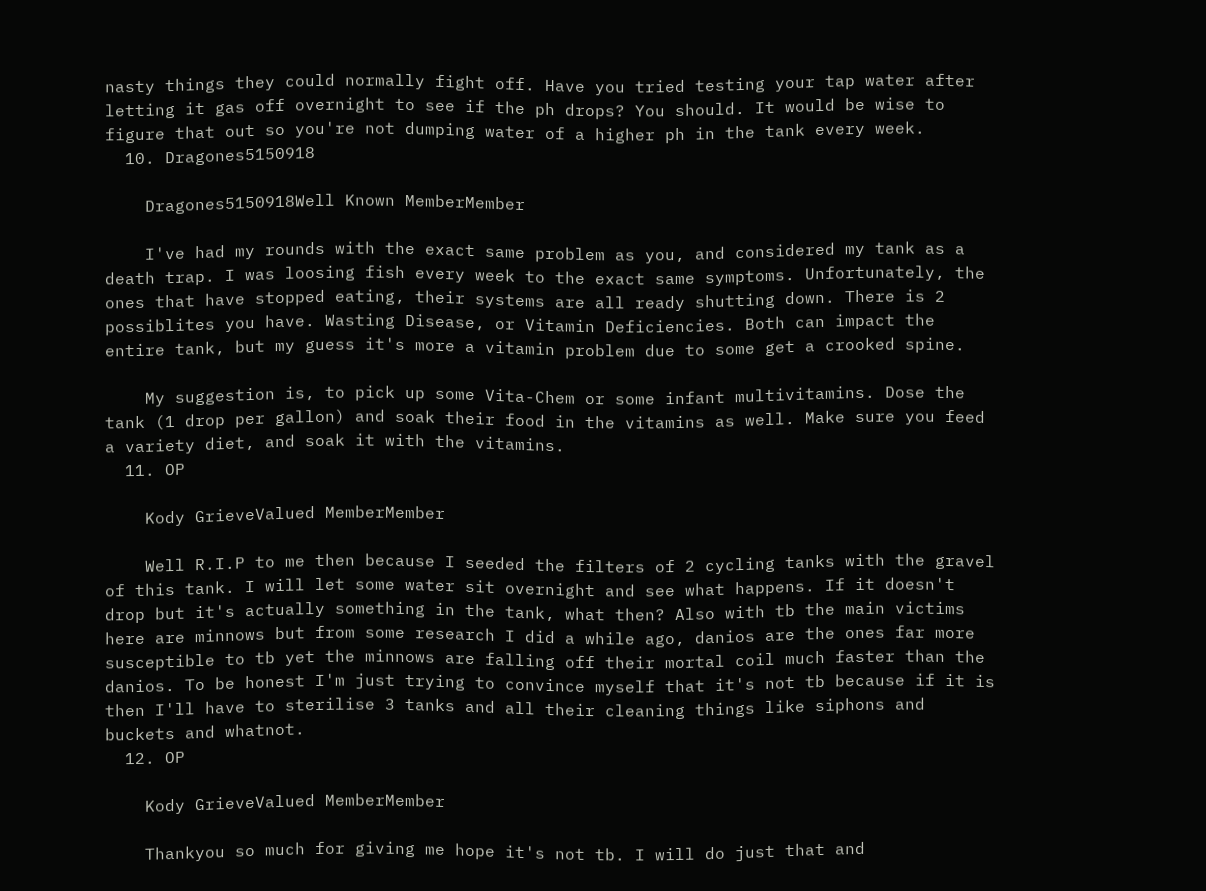nasty things they could normally fight off. Have you tried testing your tap water after letting it gas off overnight to see if the ph drops? You should. It would be wise to figure that out so you're not dumping water of a higher ph in the tank every week.
  10. Dragones5150918

    Dragones5150918Well Known MemberMember

    I've had my rounds with the exact same problem as you, and considered my tank as a death trap. I was loosing fish every week to the exact same symptoms. Unfortunately, the ones that have stopped eating, their systems are all ready shutting down. There is 2 possiblites you have. Wasting Disease, or Vitamin Deficiencies. Both can impact the entire tank, but my guess it's more a vitamin problem due to some get a crooked spine.

    My suggestion is, to pick up some Vita-Chem or some infant multivitamins. Dose the tank (1 drop per gallon) and soak their food in the vitamins as well. Make sure you feed a variety diet, and soak it with the vitamins.
  11. OP

    Kody GrieveValued MemberMember

    Well R.I.P to me then because I seeded the filters of 2 cycling tanks with the gravel of this tank. I will let some water sit overnight and see what happens. If it doesn't drop but it's actually something in the tank, what then? Also with tb the main victims here are minnows but from some research I did a while ago, danios are the ones far more susceptible to tb yet the minnows are falling off their mortal coil much faster than the danios. To be honest I'm just trying to convince myself that it's not tb because if it is then I'll have to sterilise 3 tanks and all their cleaning things like siphons and buckets and whatnot.
  12. OP

    Kody GrieveValued MemberMember

    Thankyou so much for giving me hope it's not tb. I will do just that and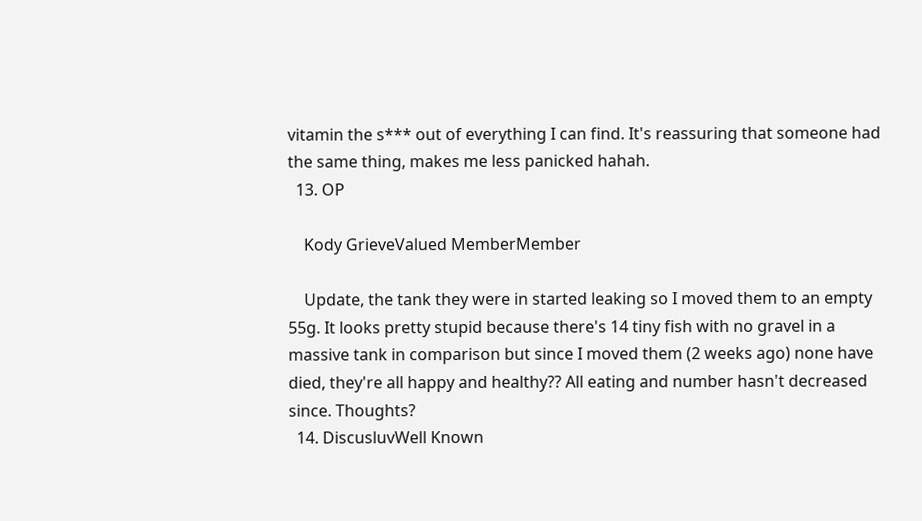vitamin the s*** out of everything I can find. It's reassuring that someone had the same thing, makes me less panicked hahah.
  13. OP

    Kody GrieveValued MemberMember

    Update, the tank they were in started leaking so I moved them to an empty 55g. It looks pretty stupid because there's 14 tiny fish with no gravel in a massive tank in comparison but since I moved them (2 weeks ago) none have died, they're all happy and healthy?? All eating and number hasn't decreased since. Thoughts?
  14. DiscusluvWell Known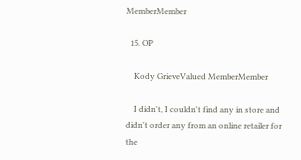MemberMember

  15. OP

    Kody GrieveValued MemberMember

    I didn't, I couldn't find any in store and didn't order any from an online retailer for the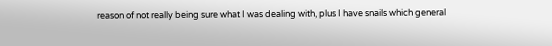reason of not really being sure what I was dealing with, plus I have snails which general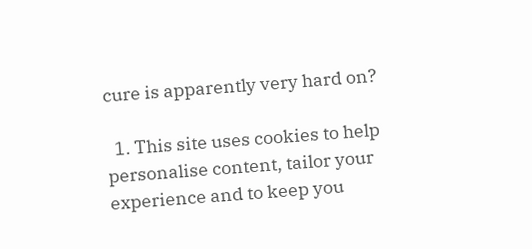cure is apparently very hard on?

  1. This site uses cookies to help personalise content, tailor your experience and to keep you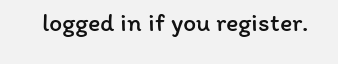logged in if you register.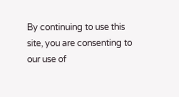By continuing to use this site, you are consenting to our use of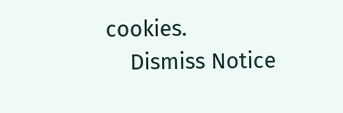cookies.
    Dismiss Notice